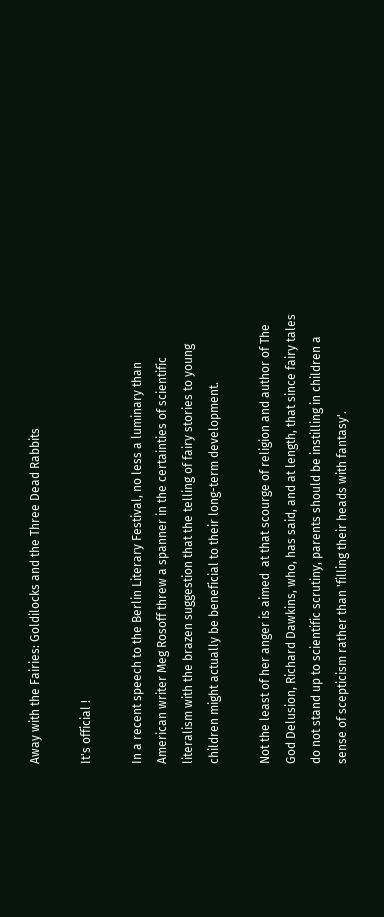Away with the Fairies: Goldilocks and the Three Dead Rabbits

It's official !

In a recent speech to the Berlin Literary Festival, no less a luminary than American writer Meg Rosoff threw a spanner in the certainties of scientific literalism with the brazen suggestion that the telling of fairy stories to young children might actually be beneficial to their long-term development.

Not the least of her anger is aimed  at that scourge of religion and author of The God Delusion, Richard Dawkins, who, has said, and at length, that since fairy tales do not stand up to scientific scrutiny, parents should be instilling in children a sense of scepticism rather than 'filling their heads with fantasy'.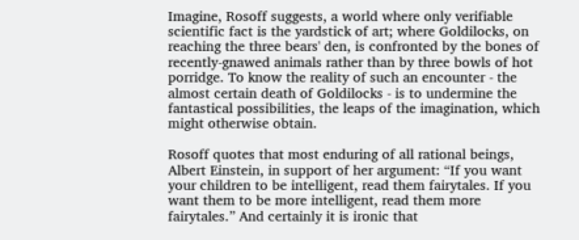Imagine, Rosoff suggests, a world where only verifiable scientific fact is the yardstick of art; where Goldilocks, on reaching the three bears' den, is confronted by the bones of recently-gnawed animals rather than by three bowls of hot porridge. To know the reality of such an encounter - the almost certain death of Goldilocks - is to undermine the fantastical possibilities, the leaps of the imagination, which might otherwise obtain.

Rosoff quotes that most enduring of all rational beings, Albert Einstein, in support of her argument: “If you want your children to be intelligent, read them fairytales. If you want them to be more intelligent, read them more fairytales.” And certainly it is ironic that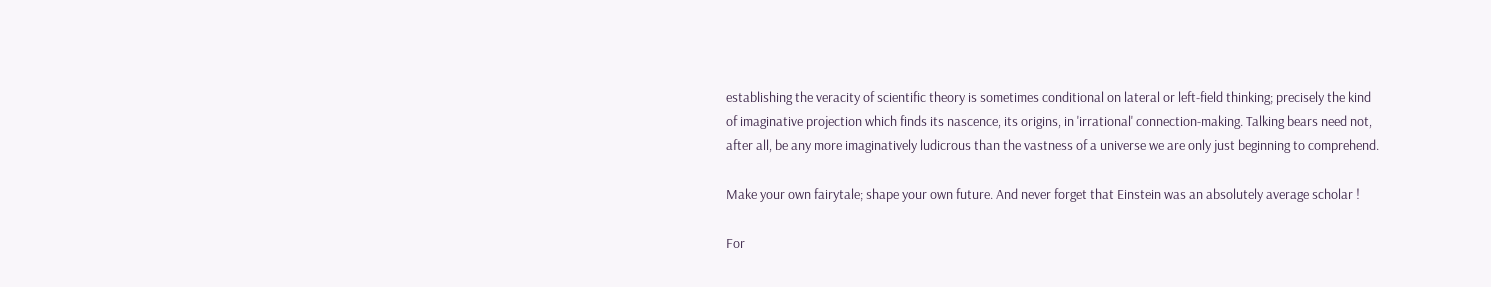establishing the veracity of scientific theory is sometimes conditional on lateral or left-field thinking; precisely the kind of imaginative projection which finds its nascence, its origins, in 'irrational' connection-making. Talking bears need not, after all, be any more imaginatively ludicrous than the vastness of a universe we are only just beginning to comprehend.

Make your own fairytale; shape your own future. And never forget that Einstein was an absolutely average scholar !

For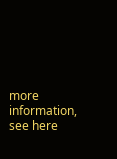more information, see here